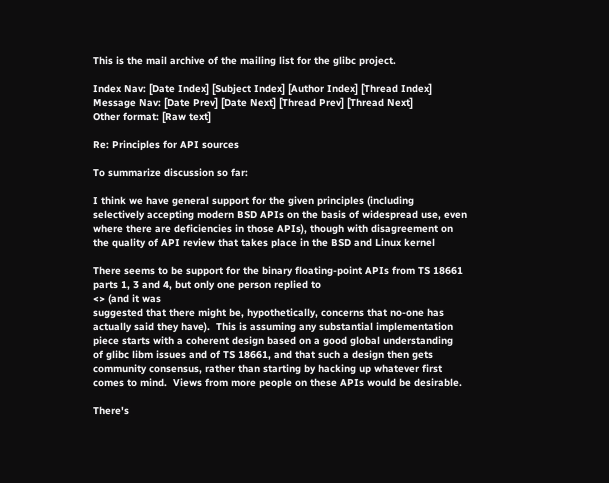This is the mail archive of the mailing list for the glibc project.

Index Nav: [Date Index] [Subject Index] [Author Index] [Thread Index]
Message Nav: [Date Prev] [Date Next] [Thread Prev] [Thread Next]
Other format: [Raw text]

Re: Principles for API sources

To summarize discussion so far:

I think we have general support for the given principles (including
selectively accepting modern BSD APIs on the basis of widespread use, even
where there are deficiencies in those APIs), though with disagreement on
the quality of API review that takes place in the BSD and Linux kernel

There seems to be support for the binary floating-point APIs from TS 18661
parts 1, 3 and 4, but only one person replied to
<> (and it was
suggested that there might be, hypothetically, concerns that no-one has
actually said they have).  This is assuming any substantial implementation
piece starts with a coherent design based on a good global understanding
of glibc libm issues and of TS 18661, and that such a design then gets
community consensus, rather than starting by hacking up whatever first
comes to mind.  Views from more people on these APIs would be desirable.

There's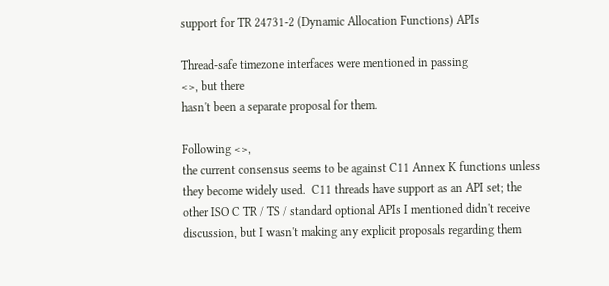support for TR 24731-2 (Dynamic Allocation Functions) APIs

Thread-safe timezone interfaces were mentioned in passing
<>, but there
hasn't been a separate proposal for them.

Following <>,
the current consensus seems to be against C11 Annex K functions unless
they become widely used.  C11 threads have support as an API set; the
other ISO C TR / TS / standard optional APIs I mentioned didn't receive
discussion, but I wasn't making any explicit proposals regarding them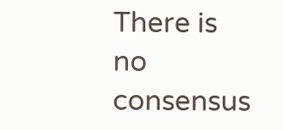There is no consensus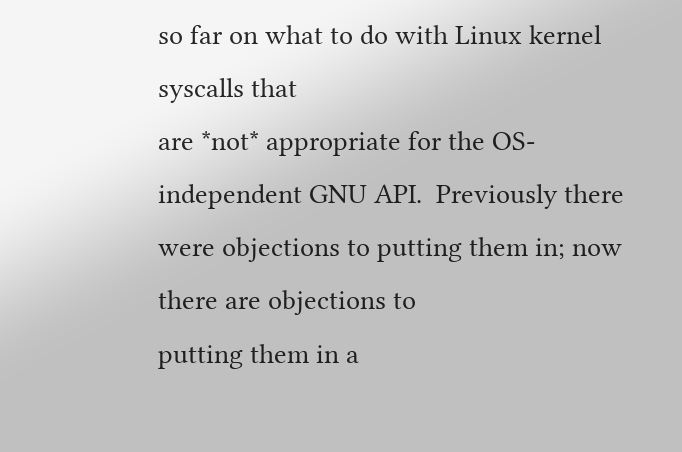so far on what to do with Linux kernel syscalls that
are *not* appropriate for the OS-independent GNU API.  Previously there
were objections to putting them in; now there are objections to
putting them in a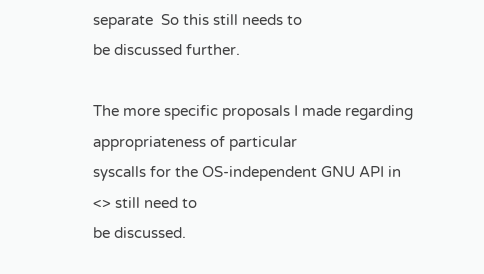separate  So this still needs to
be discussed further.

The more specific proposals I made regarding appropriateness of particular
syscalls for the OS-independent GNU API in
<> still need to
be discussed.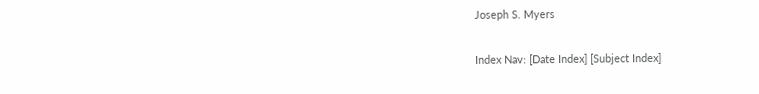Joseph S. Myers

Index Nav: [Date Index] [Subject Index]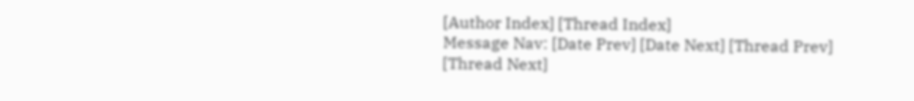[Author Index] [Thread Index]
Message Nav: [Date Prev] [Date Next] [Thread Prev] [Thread Next]